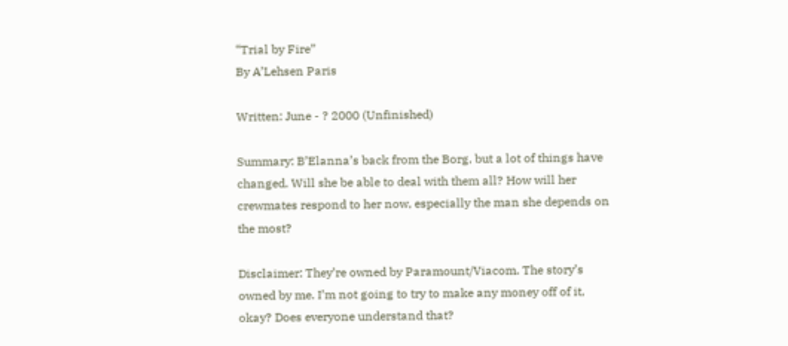“Trial by Fire”
By A’Lehsen Paris

Written: June - ? 2000 (Unfinished)

Summary: B’Elanna’s back from the Borg, but a lot of things have changed. Will she be able to deal with them all? How will her crewmates respond to her now, especially the man she depends on the most?

Disclaimer: They’re owned by Paramount/Viacom. The story’s owned by me. I’m not going to try to make any money off of it, okay? Does everyone understand that?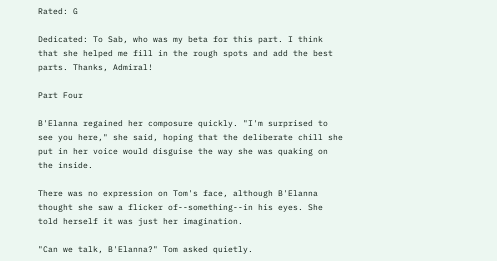Rated: G

Dedicated: To Sab, who was my beta for this part. I think that she helped me fill in the rough spots and add the best parts. Thanks, Admiral!

Part Four

B'Elanna regained her composure quickly. "I'm surprised to see you here," she said, hoping that the deliberate chill she put in her voice would disguise the way she was quaking on the inside.

There was no expression on Tom's face, although B'Elanna thought she saw a flicker of--something--in his eyes. She told herself it was just her imagination.

"Can we talk, B'Elanna?" Tom asked quietly.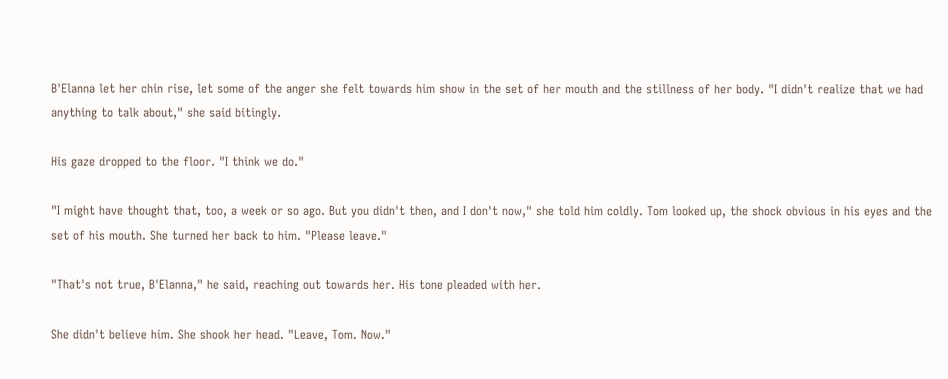B'Elanna let her chin rise, let some of the anger she felt towards him show in the set of her mouth and the stillness of her body. "I didn't realize that we had anything to talk about," she said bitingly.

His gaze dropped to the floor. "I think we do."

"I might have thought that, too, a week or so ago. But you didn't then, and I don't now," she told him coldly. Tom looked up, the shock obvious in his eyes and the set of his mouth. She turned her back to him. "Please leave."

"That's not true, B'Elanna," he said, reaching out towards her. His tone pleaded with her.

She didn't believe him. She shook her head. "Leave, Tom. Now."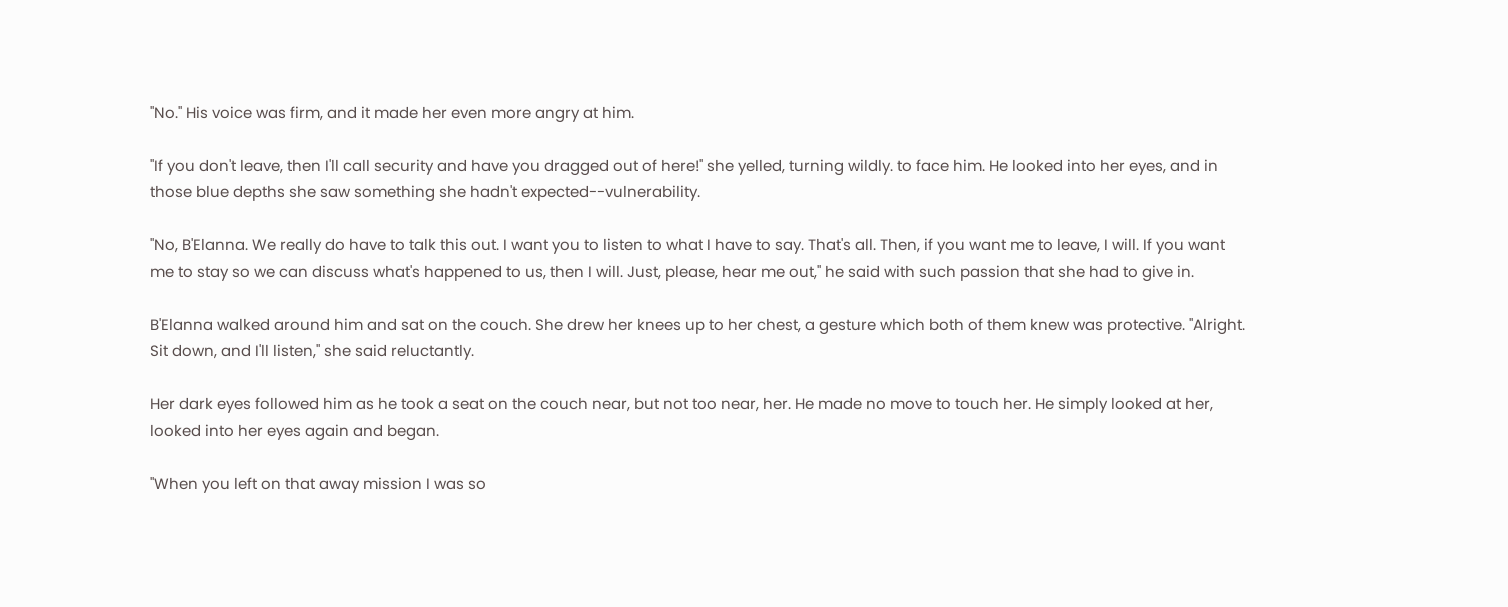"No." His voice was firm, and it made her even more angry at him.

"If you don't leave, then I'll call security and have you dragged out of here!" she yelled, turning wildly. to face him. He looked into her eyes, and in those blue depths she saw something she hadn't expected--vulnerability.

"No, B'Elanna. We really do have to talk this out. I want you to listen to what I have to say. That's all. Then, if you want me to leave, I will. If you want me to stay so we can discuss what's happened to us, then I will. Just, please, hear me out," he said with such passion that she had to give in.

B'Elanna walked around him and sat on the couch. She drew her knees up to her chest, a gesture which both of them knew was protective. "Alright. Sit down, and I'll listen," she said reluctantly.

Her dark eyes followed him as he took a seat on the couch near, but not too near, her. He made no move to touch her. He simply looked at her, looked into her eyes again and began.

"When you left on that away mission I was so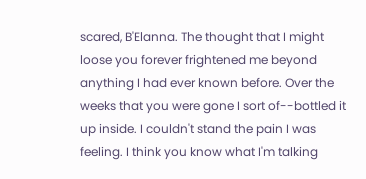scared, B'Elanna. The thought that I might loose you forever frightened me beyond anything I had ever known before. Over the weeks that you were gone I sort of--bottled it up inside. I couldn't stand the pain I was feeling. I think you know what I'm talking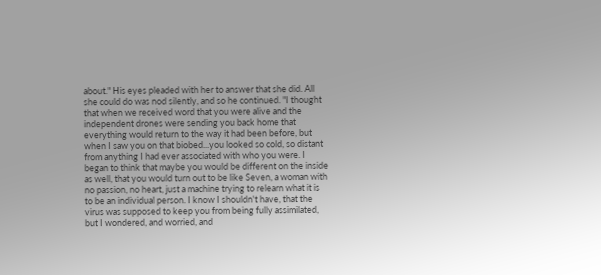about." His eyes pleaded with her to answer that she did. All she could do was nod silently, and so he continued. "I thought that when we received word that you were alive and the independent drones were sending you back home that everything would return to the way it had been before, but when I saw you on that biobed...you looked so cold, so distant from anything I had ever associated with who you were. I began to think that maybe you would be different on the inside as well, that you would turn out to be like Seven, a woman with no passion, no heart, just a machine trying to relearn what it is to be an individual person. I know I shouldn't have, that the virus was supposed to keep you from being fully assimilated, but I wondered, and worried, and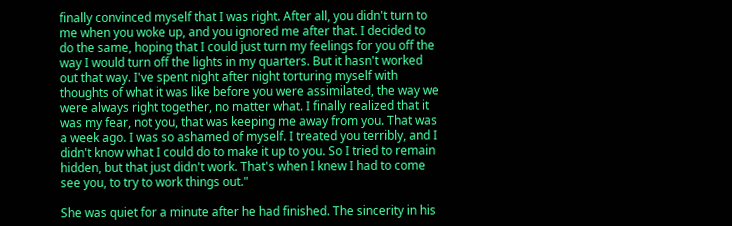finally convinced myself that I was right. After all, you didn't turn to me when you woke up, and you ignored me after that. I decided to do the same, hoping that I could just turn my feelings for you off the way I would turn off the lights in my quarters. But it hasn't worked out that way. I've spent night after night torturing myself with thoughts of what it was like before you were assimilated, the way we were always right together, no matter what. I finally realized that it was my fear, not you, that was keeping me away from you. That was a week ago. I was so ashamed of myself. I treated you terribly, and I didn't know what I could do to make it up to you. So I tried to remain hidden, but that just didn't work. That's when I knew I had to come see you, to try to work things out."

She was quiet for a minute after he had finished. The sincerity in his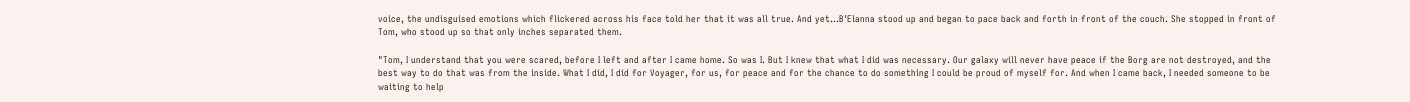voice, the undisguised emotions which flickered across his face told her that it was all true. And yet...B'Elanna stood up and began to pace back and forth in front of the couch. She stopped in front of Tom, who stood up so that only inches separated them.

"Tom, I understand that you were scared, before I left and after I came home. So was I. But I knew that what I did was necessary. Our galaxy will never have peace if the Borg are not destroyed, and the best way to do that was from the inside. What I did, I did for Voyager, for us, for peace and for the chance to do something I could be proud of myself for. And when I came back, I needed someone to be waiting to help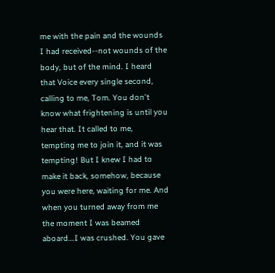me with the pain and the wounds I had received--not wounds of the body, but of the mind. I heard that Voice every single second, calling to me, Tom. You don't know what frightening is until you hear that. It called to me, tempting me to join it, and it was tempting! But I knew I had to make it back, somehow, because you were here, waiting for me. And when you turned away from me the moment I was beamed aboard...I was crushed. You gave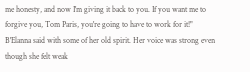me honesty, and now I'm giving it back to you. If you want me to forgive you, Tom Paris, you're going to have to work for it!" B'Elanna said with some of her old spirit. Her voice was strong even though she felt weak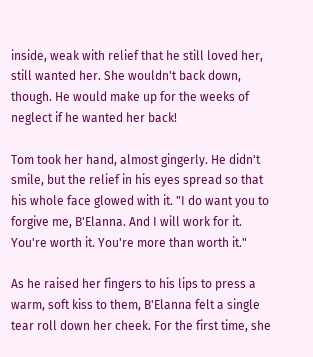inside, weak with relief that he still loved her, still wanted her. She wouldn't back down, though. He would make up for the weeks of neglect if he wanted her back!

Tom took her hand, almost gingerly. He didn't smile, but the relief in his eyes spread so that his whole face glowed with it. "I do want you to forgive me, B'Elanna. And I will work for it. You're worth it. You're more than worth it."

As he raised her fingers to his lips to press a warm, soft kiss to them, B'Elanna felt a single tear roll down her cheek. For the first time, she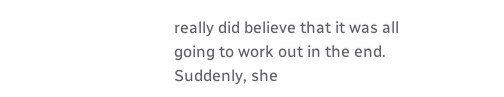really did believe that it was all going to work out in the end. Suddenly, she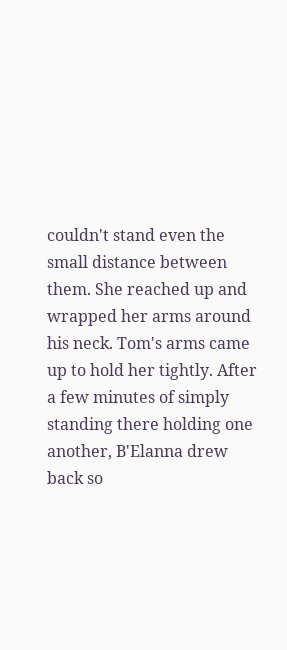couldn't stand even the small distance between them. She reached up and wrapped her arms around his neck. Tom's arms came up to hold her tightly. After a few minutes of simply standing there holding one another, B'Elanna drew back so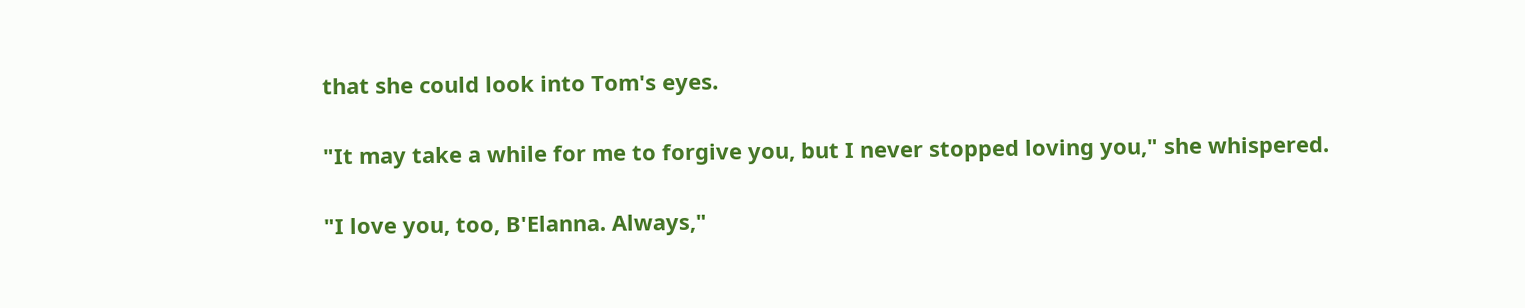that she could look into Tom's eyes.

"It may take a while for me to forgive you, but I never stopped loving you," she whispered.

"I love you, too, B'Elanna. Always,"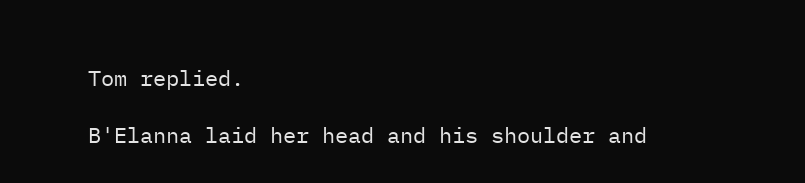Tom replied.

B'Elanna laid her head and his shoulder and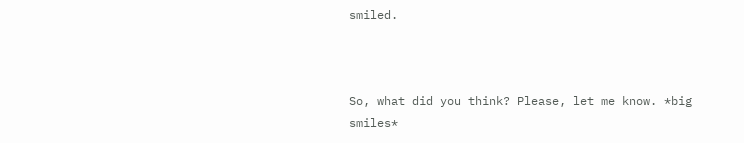smiled.



So, what did you think? Please, let me know. *big smiles*